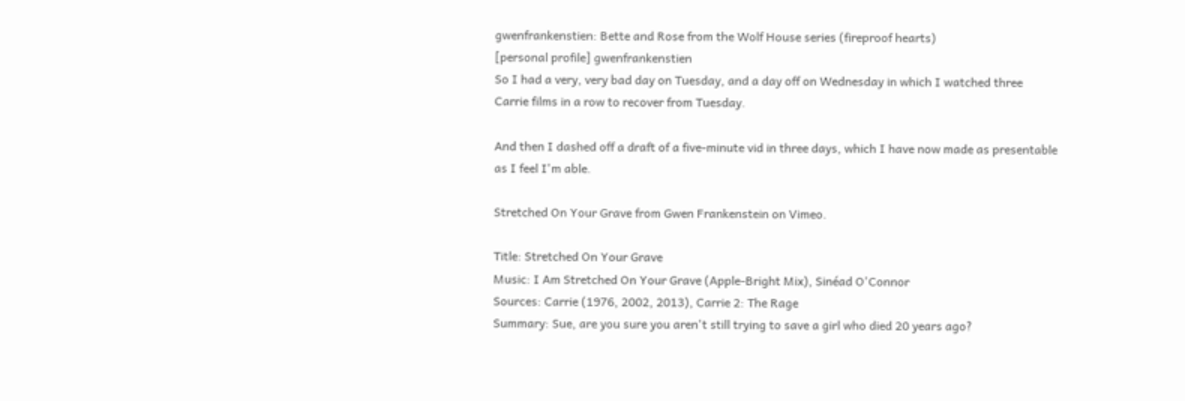gwenfrankenstien: Bette and Rose from the Wolf House series (fireproof hearts)
[personal profile] gwenfrankenstien
So I had a very, very bad day on Tuesday, and a day off on Wednesday in which I watched three Carrie films in a row to recover from Tuesday.

And then I dashed off a draft of a five-minute vid in three days, which I have now made as presentable as I feel I'm able.

Stretched On Your Grave from Gwen Frankenstein on Vimeo.

Title: Stretched On Your Grave
Music: I Am Stretched On Your Grave (Apple-Bright Mix), Sinéad O'Connor
Sources: Carrie (1976, 2002, 2013), Carrie 2: The Rage
Summary: Sue, are you sure you aren't still trying to save a girl who died 20 years ago?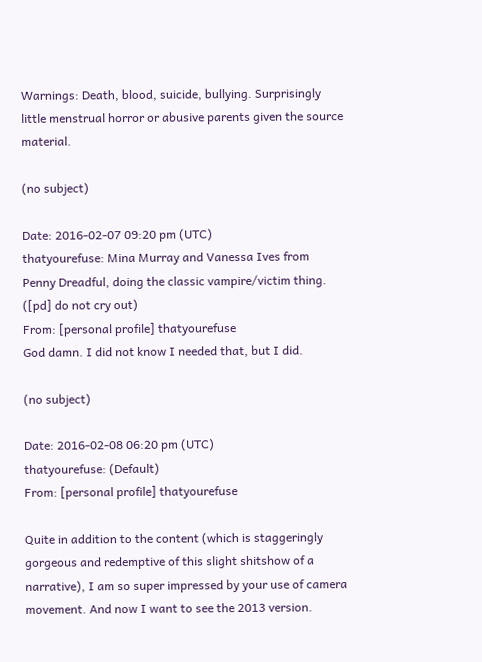Warnings: Death, blood, suicide, bullying. Surprisingly little menstrual horror or abusive parents given the source material.

(no subject)

Date: 2016-02-07 09:20 pm (UTC)
thatyourefuse: Mina Murray and Vanessa Ives from Penny Dreadful, doing the classic vampire/victim thing. ([pd] do not cry out)
From: [personal profile] thatyourefuse
God damn. I did not know I needed that, but I did.

(no subject)

Date: 2016-02-08 06:20 pm (UTC)
thatyourefuse: (Default)
From: [personal profile] thatyourefuse

Quite in addition to the content (which is staggeringly gorgeous and redemptive of this slight shitshow of a narrative), I am so super impressed by your use of camera movement. And now I want to see the 2013 version.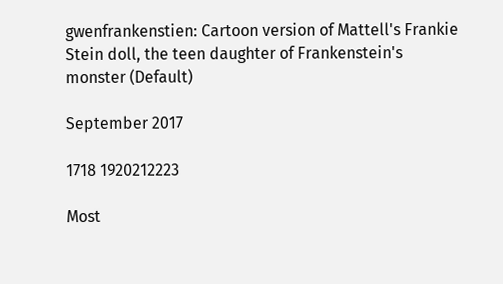gwenfrankenstien: Cartoon version of Mattell's Frankie Stein doll, the teen daughter of Frankenstein's monster (Default)

September 2017

1718 1920212223

Most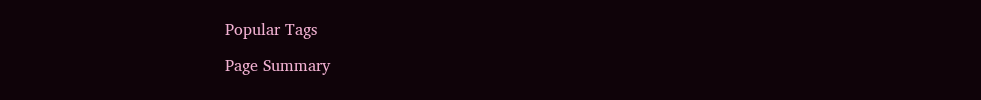Popular Tags

Page Summary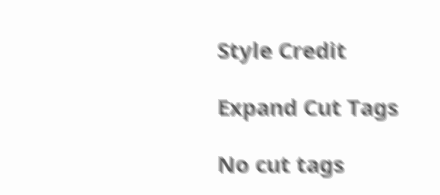Style Credit

Expand Cut Tags

No cut tags